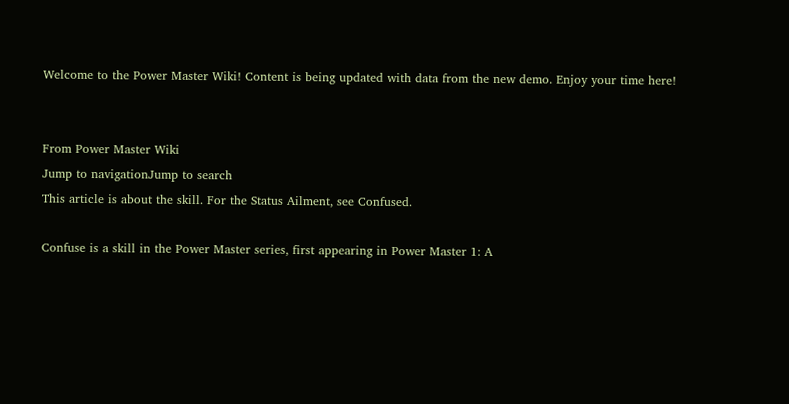Welcome to the Power Master Wiki! Content is being updated with data from the new demo. Enjoy your time here!


From Power Master Wiki
Jump to navigationJump to search
This article is about the skill. For the Status Ailment, see Confused.

Confuse is a skill in the Power Master series, first appearing in Power Master 1: A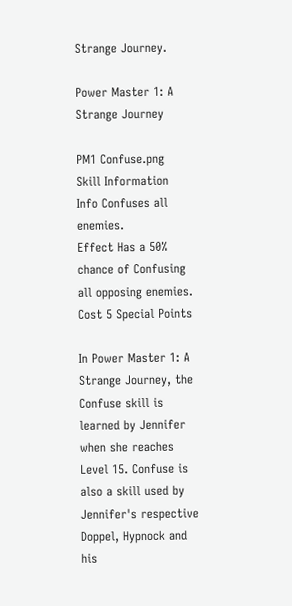Strange Journey.

Power Master 1: A Strange Journey

PM1 Confuse.png
Skill Information
Info Confuses all enemies.
Effect Has a 50% chance of Confusing all opposing enemies.
Cost 5 Special Points

In Power Master 1: A Strange Journey, the Confuse skill is learned by Jennifer when she reaches Level 15. Confuse is also a skill used by Jennifer's respective Doppel, Hypnock and his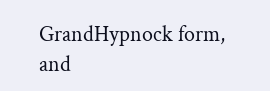GrandHypnock form, and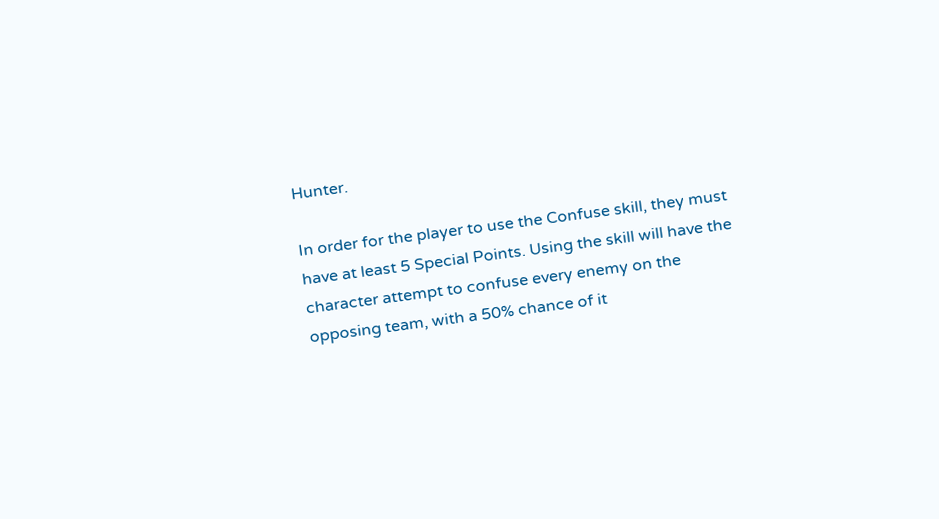Hunter.

In order for the player to use the Confuse skill, they must have at least 5 Special Points. Using the skill will have the character attempt to confuse every enemy on the opposing team, with a 50% chance of it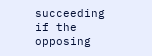succeeding if the opposing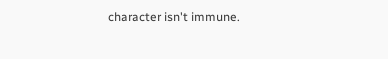character isn't immune.